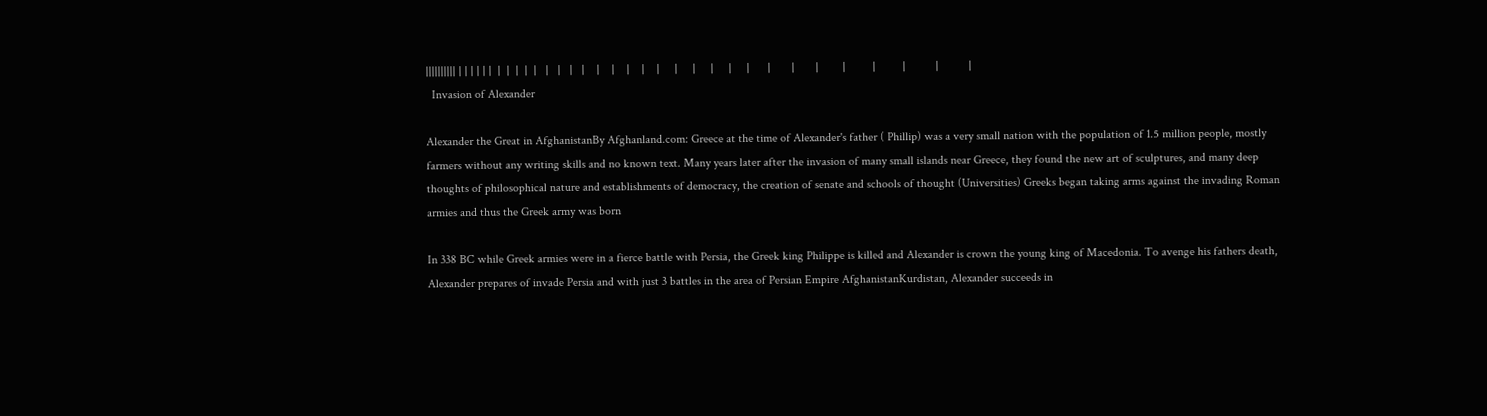|||||||||| | | | | | |  |  |  |  |  |   |   |   |   |    |    |    |    |    |     |     |     |     |     |      |       |       |        |         |         |          |          |
  Invasion of Alexander

Alexander the Great in AfghanistanBy Afghanland.com: Greece at the time of Alexander's father ( Phillip) was a very small nation with the population of 1.5 million people, mostly farmers without any writing skills and no known text. Many years later after the invasion of many small islands near Greece, they found the new art of sculptures, and many deep thoughts of philosophical nature and establishments of democracy, the creation of senate and schools of thought (Universities) Greeks began taking arms against the invading Roman armies and thus the Greek army was born

In 338 BC while Greek armies were in a fierce battle with Persia, the Greek king Philippe is killed and Alexander is crown the young king of Macedonia. To avenge his fathers death, Alexander prepares of invade Persia and with just 3 battles in the area of Persian Empire AfghanistanKurdistan, Alexander succeeds in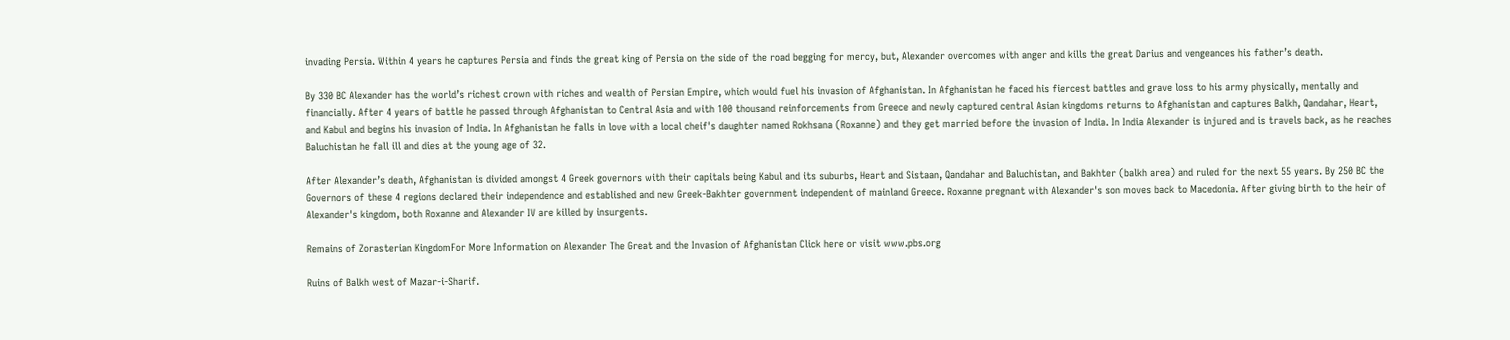invading Persia. Within 4 years he captures Persia and finds the great king of Persia on the side of the road begging for mercy, but, Alexander overcomes with anger and kills the great Darius and vengeances his father’s death.

By 330 BC Alexander has the world’s richest crown with riches and wealth of Persian Empire, which would fuel his invasion of Afghanistan. In Afghanistan he faced his fiercest battles and grave loss to his army physically, mentally and financially. After 4 years of battle he passed through Afghanistan to Central Asia and with 100 thousand reinforcements from Greece and newly captured central Asian kingdoms returns to Afghanistan and captures Balkh, Qandahar, Heart, and Kabul and begins his invasion of India. In Afghanistan he falls in love with a local cheif's daughter named Rokhsana (Roxanne) and they get married before the invasion of India. In India Alexander is injured and is travels back, as he reaches Baluchistan he fall ill and dies at the young age of 32.

After Alexander’s death, Afghanistan is divided amongst 4 Greek governors with their capitals being Kabul and its suburbs, Heart and Sistaan, Qandahar and Baluchistan, and Bakhter (balkh area) and ruled for the next 55 years. By 250 BC the Governors of these 4 regions declared their independence and established and new Greek-Bakhter government independent of mainland Greece. Roxanne pregnant with Alexander's son moves back to Macedonia. After giving birth to the heir of Alexander's kingdom, both Roxanne and Alexander IV are killed by insurgents.

Remains of Zorasterian KingdomFor More Information on Alexander The Great and the Invasion of Afghanistan Click here or visit www.pbs.org

Ruins of Balkh west of Mazar-i-Sharif.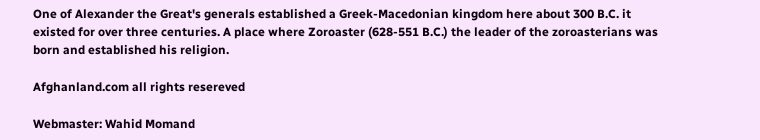One of Alexander the Great's generals established a Greek-Macedonian kingdom here about 300 B.C. it existed for over three centuries. A place where Zoroaster (628-551 B.C.) the leader of the zoroasterians was born and established his religion.

Afghanland.com all rights resereved

Webmaster: Wahid Momand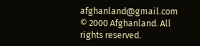afghanland@gmail.com © 2000 Afghanland. All rights reserved.